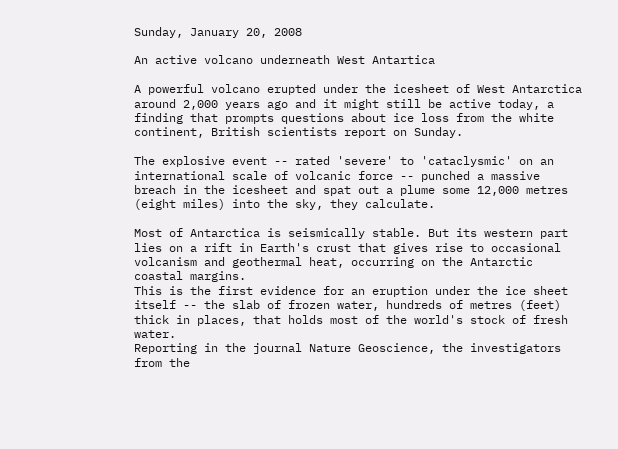Sunday, January 20, 2008

An active volcano underneath West Antartica

A powerful volcano erupted under the icesheet of West Antarctica around 2,000 years ago and it might still be active today, a finding that prompts questions about ice loss from the white continent, British scientists report on Sunday.

The explosive event -- rated 'severe' to 'cataclysmic' on an international scale of volcanic force -- punched a massive breach in the icesheet and spat out a plume some 12,000 metres (eight miles) into the sky, they calculate.

Most of Antarctica is seismically stable. But its western part lies on a rift in Earth's crust that gives rise to occasional volcanism and geothermal heat, occurring on the Antarctic coastal margins.
This is the first evidence for an eruption under the ice sheet itself -- the slab of frozen water, hundreds of metres (feet) thick in places, that holds most of the world's stock of fresh water.
Reporting in the journal Nature Geoscience, the investigators from the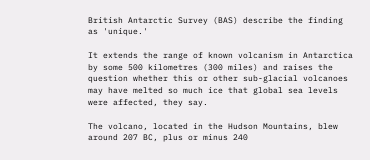British Antarctic Survey (BAS) describe the finding as 'unique.'

It extends the range of known volcanism in Antarctica by some 500 kilometres (300 miles) and raises the question whether this or other sub-glacial volcanoes may have melted so much ice that global sea levels were affected, they say.

The volcano, located in the Hudson Mountains, blew around 207 BC, plus or minus 240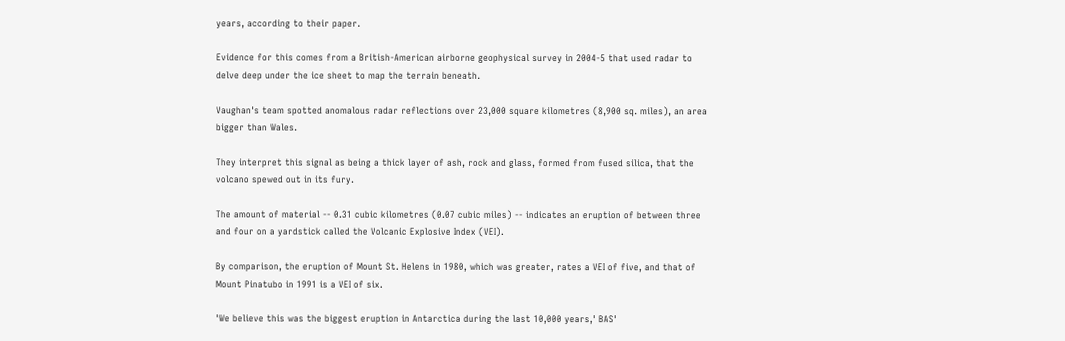years, according to their paper.

Evidence for this comes from a British-American airborne geophysical survey in 2004-5 that used radar to delve deep under the ice sheet to map the terrain beneath.

Vaughan's team spotted anomalous radar reflections over 23,000 square kilometres (8,900 sq. miles), an area bigger than Wales.

They interpret this signal as being a thick layer of ash, rock and glass, formed from fused silica, that the volcano spewed out in its fury.

The amount of material -- 0.31 cubic kilometres (0.07 cubic miles) -- indicates an eruption of between three and four on a yardstick called the Volcanic Explosive Index (VEI).

By comparison, the eruption of Mount St. Helens in 1980, which was greater, rates a VEI of five, and that of Mount Pinatubo in 1991 is a VEI of six.

'We believe this was the biggest eruption in Antarctica during the last 10,000 years,' BAS'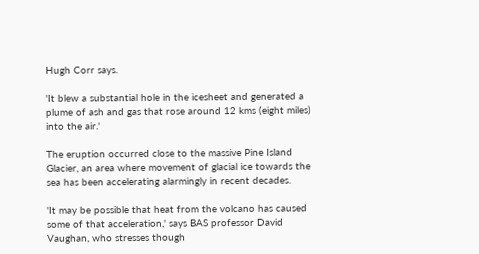Hugh Corr says.

'It blew a substantial hole in the icesheet and generated a plume of ash and gas that rose around 12 kms (eight miles) into the air.'

The eruption occurred close to the massive Pine Island Glacier, an area where movement of glacial ice towards the sea has been accelerating alarmingly in recent decades.

'It may be possible that heat from the volcano has caused some of that acceleration,' says BAS professor David Vaughan, who stresses though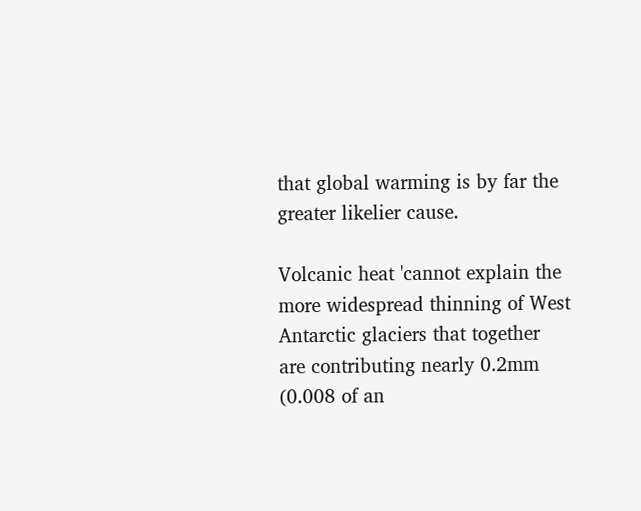that global warming is by far the greater likelier cause.

Volcanic heat 'cannot explain the more widespread thinning of West Antarctic glaciers that together are contributing nearly 0.2mm (0.008 of an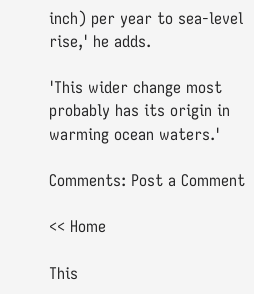inch) per year to sea-level rise,' he adds.

'This wider change most probably has its origin in warming ocean waters.'

Comments: Post a Comment

<< Home

This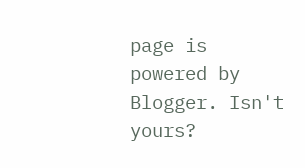page is powered by Blogger. Isn't yours?